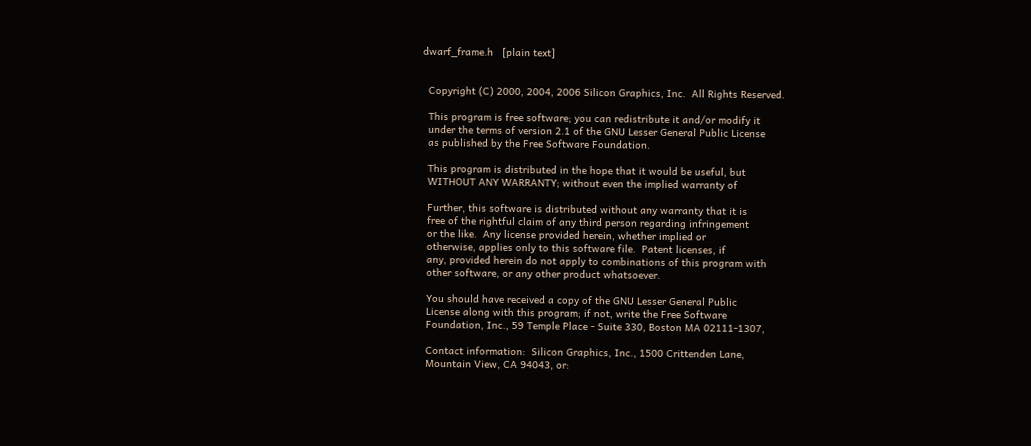dwarf_frame.h   [plain text]


  Copyright (C) 2000, 2004, 2006 Silicon Graphics, Inc.  All Rights Reserved.

  This program is free software; you can redistribute it and/or modify it
  under the terms of version 2.1 of the GNU Lesser General Public License
  as published by the Free Software Foundation.

  This program is distributed in the hope that it would be useful, but
  WITHOUT ANY WARRANTY; without even the implied warranty of

  Further, this software is distributed without any warranty that it is
  free of the rightful claim of any third person regarding infringement
  or the like.  Any license provided herein, whether implied or
  otherwise, applies only to this software file.  Patent licenses, if
  any, provided herein do not apply to combinations of this program with
  other software, or any other product whatsoever.

  You should have received a copy of the GNU Lesser General Public
  License along with this program; if not, write the Free Software
  Foundation, Inc., 59 Temple Place - Suite 330, Boston MA 02111-1307,

  Contact information:  Silicon Graphics, Inc., 1500 Crittenden Lane,
  Mountain View, CA 94043, or: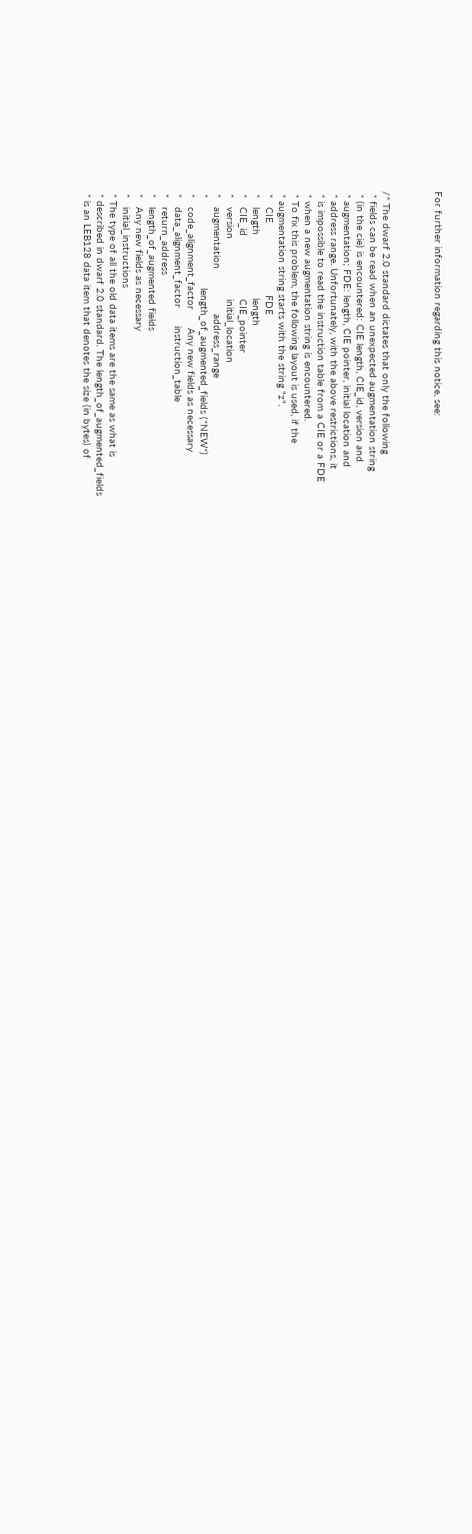For further information regarding this notice, see:



/* The dwarf 2.0 standard dictates that only the following
 * fields can be read when an unexpected augmentation string
 * (in the cie) is encountered: CIE length, CIE_id, version and
 * augmentation; FDE: length, CIE pointer, initial location and
 * address range. Unfortunately, with the above restrictions, it
 * is impossible to read the instruction table from a CIE or a FDE
 * when a new augmentation string is encountered.
 * To fix this problem, the following layout is used, if the
 * augmentation string starts with the string "z".
 *   CIE                        FDE
 *   length                     length
 *   CIE_id                     CIE_pointer
 *   version                    initial_location
 *   augmentation               address_range
 *                              length_of_augmented_fields (*NEW*)
 *   code_alignment_factor      Any new fields as necessary
 *   data_alignment_factor      instruction_table
 *   return_address
 *   length_of_augmented fields
 *   Any new fields as necessary
 *   initial_instructions
 * The type of all the old data items are the same as what is
 * described in dwarf 2.0 standard. The length_of_augmented_fields
 * is an LEB128 data item that denotes the size (in bytes) of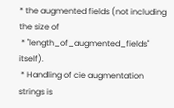* the augmented fields (not including the size of
 * "length_of_augmented_fields" itself).
 * Handling of cie augmentation strings is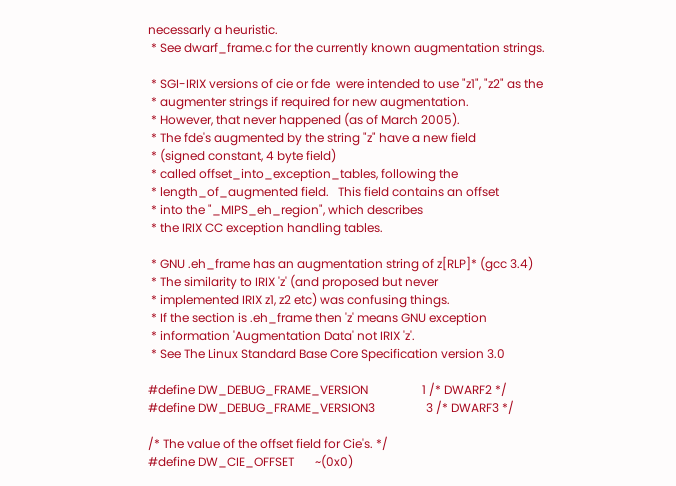necessarly a heuristic.
 * See dwarf_frame.c for the currently known augmentation strings.

 * SGI-IRIX versions of cie or fde  were intended to use "z1", "z2" as the
 * augmenter strings if required for new augmentation.
 * However, that never happened (as of March 2005).
 * The fde's augmented by the string "z" have a new field
 * (signed constant, 4 byte field)
 * called offset_into_exception_tables, following the
 * length_of_augmented field.   This field contains an offset
 * into the "_MIPS_eh_region", which describes
 * the IRIX CC exception handling tables.

 * GNU .eh_frame has an augmentation string of z[RLP]* (gcc 3.4)
 * The similarity to IRIX 'z' (and proposed but never
 * implemented IRIX z1, z2 etc) was confusing things.
 * If the section is .eh_frame then 'z' means GNU exception
 * information 'Augmentation Data' not IRIX 'z'.
 * See The Linux Standard Base Core Specification version 3.0

#define DW_DEBUG_FRAME_VERSION                  1 /* DWARF2 */
#define DW_DEBUG_FRAME_VERSION3                 3 /* DWARF3 */

/* The value of the offset field for Cie's. */
#define DW_CIE_OFFSET       ~(0x0)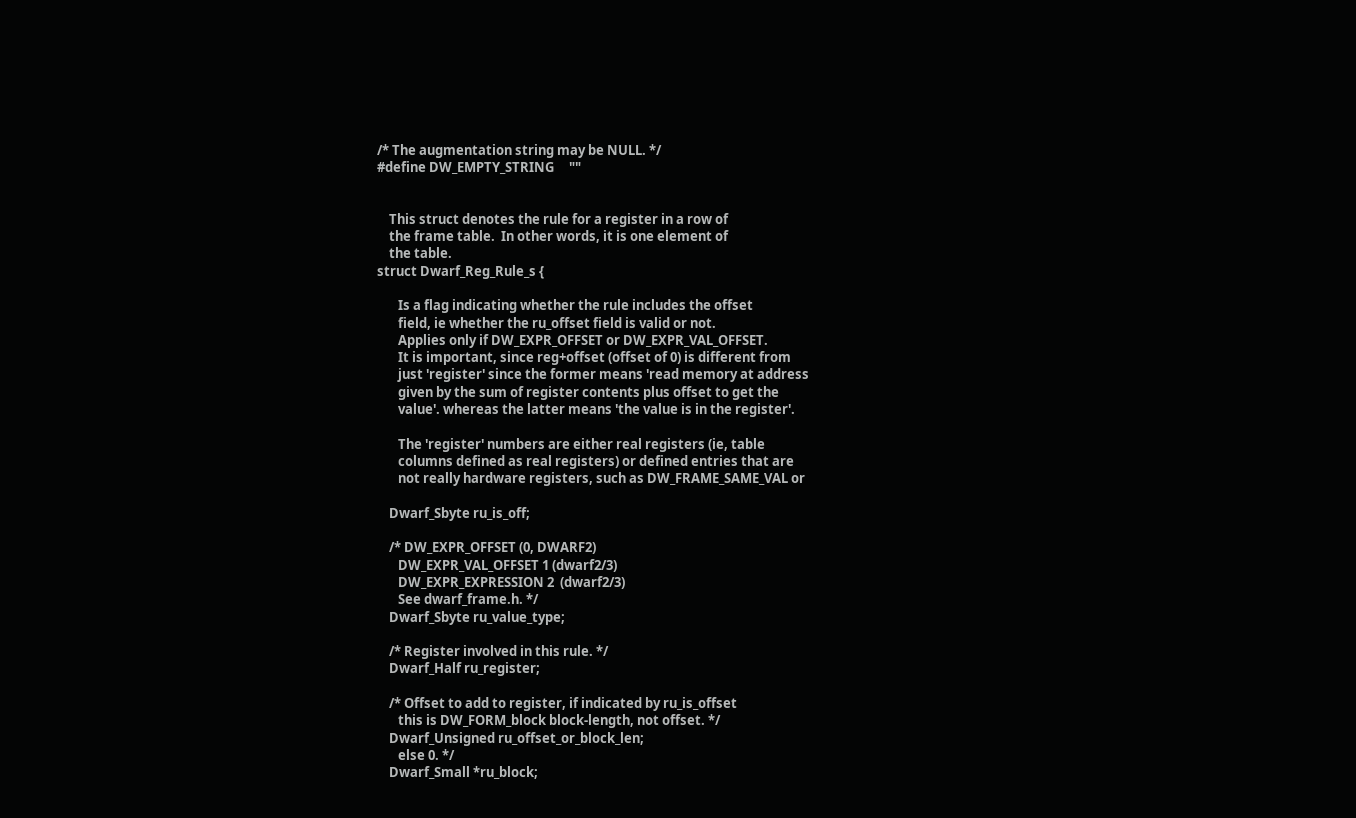/* The augmentation string may be NULL. */
#define DW_EMPTY_STRING     ""


    This struct denotes the rule for a register in a row of
    the frame table.  In other words, it is one element of
    the table.
struct Dwarf_Reg_Rule_s {

       Is a flag indicating whether the rule includes the offset
       field, ie whether the ru_offset field is valid or not.
       Applies only if DW_EXPR_OFFSET or DW_EXPR_VAL_OFFSET.
       It is important, since reg+offset (offset of 0) is different from
       just 'register' since the former means 'read memory at address
       given by the sum of register contents plus offset to get the
       value'. whereas the latter means 'the value is in the register'.

       The 'register' numbers are either real registers (ie, table
       columns defined as real registers) or defined entries that are
       not really hardware registers, such as DW_FRAME_SAME_VAL or

    Dwarf_Sbyte ru_is_off;

    /* DW_EXPR_OFFSET (0, DWARF2)
       DW_EXPR_VAL_OFFSET 1 (dwarf2/3)
       DW_EXPR_EXPRESSION 2  (dwarf2/3)
       See dwarf_frame.h. */
    Dwarf_Sbyte ru_value_type;

    /* Register involved in this rule. */
    Dwarf_Half ru_register;

    /* Offset to add to register, if indicated by ru_is_offset
       this is DW_FORM_block block-length, not offset. */
    Dwarf_Unsigned ru_offset_or_block_len;
       else 0. */
    Dwarf_Small *ru_block;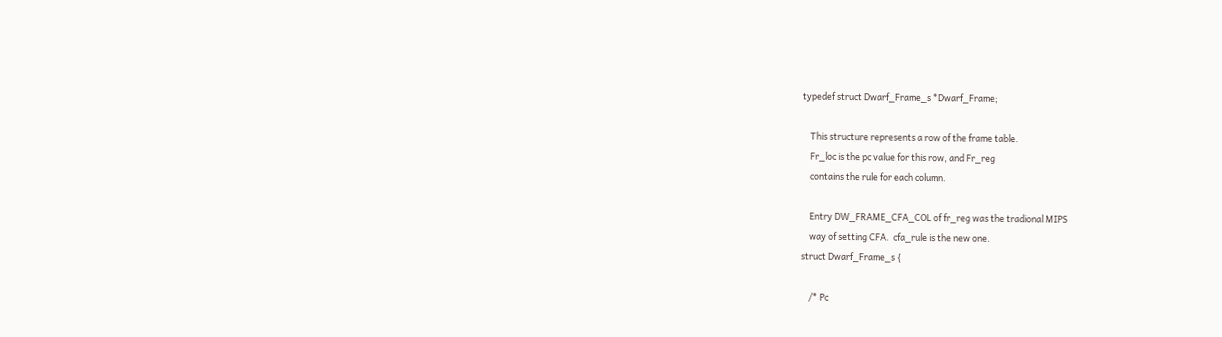typedef struct Dwarf_Frame_s *Dwarf_Frame;

    This structure represents a row of the frame table.
    Fr_loc is the pc value for this row, and Fr_reg
    contains the rule for each column.

    Entry DW_FRAME_CFA_COL of fr_reg was the tradional MIPS
    way of setting CFA.  cfa_rule is the new one.
struct Dwarf_Frame_s {

    /* Pc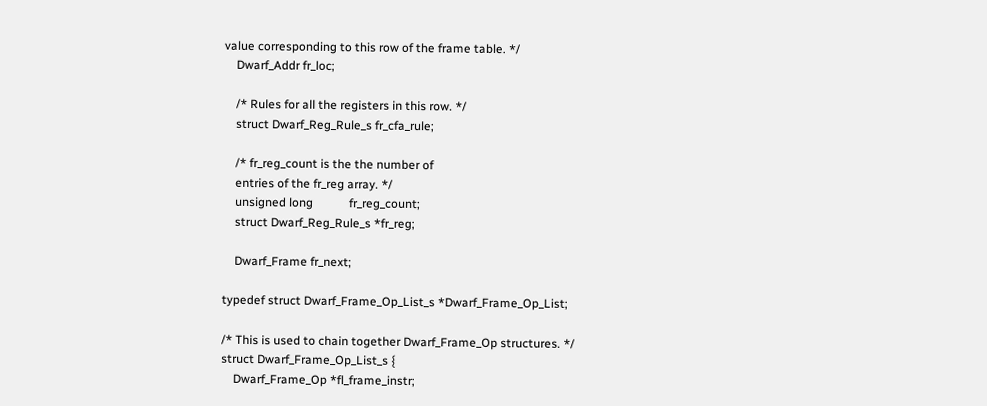value corresponding to this row of the frame table. */
    Dwarf_Addr fr_loc;

    /* Rules for all the registers in this row. */
    struct Dwarf_Reg_Rule_s fr_cfa_rule;

    /* fr_reg_count is the the number of
    entries of the fr_reg array. */
    unsigned long            fr_reg_count;
    struct Dwarf_Reg_Rule_s *fr_reg;

    Dwarf_Frame fr_next;

typedef struct Dwarf_Frame_Op_List_s *Dwarf_Frame_Op_List;

/* This is used to chain together Dwarf_Frame_Op structures. */
struct Dwarf_Frame_Op_List_s {
    Dwarf_Frame_Op *fl_frame_instr;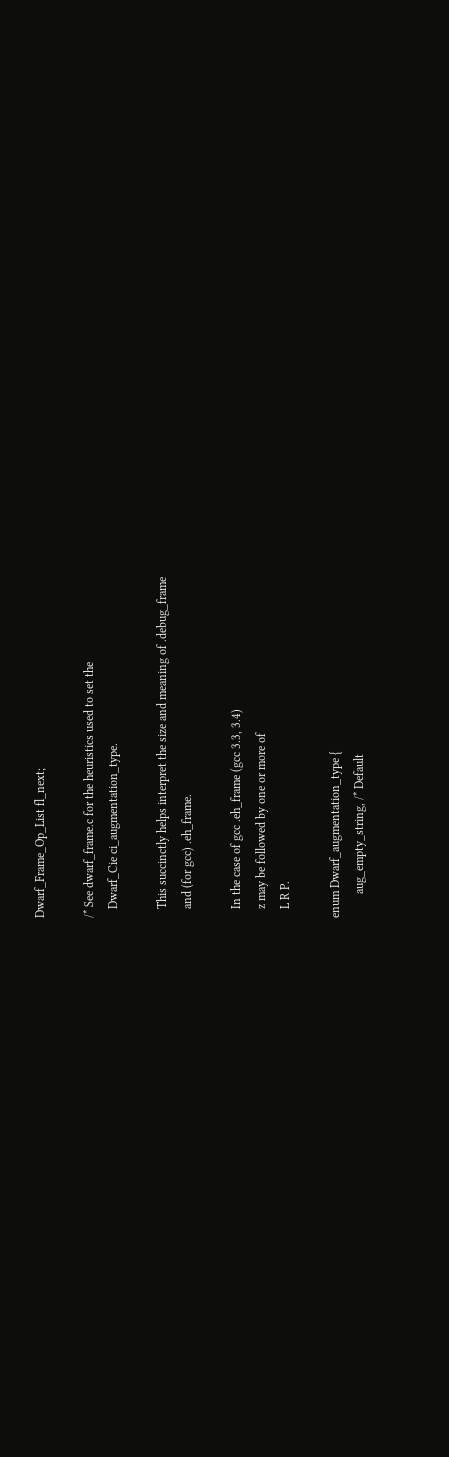Dwarf_Frame_Op_List fl_next;

/* See dwarf_frame.c for the heuristics used to set the
   Dwarf_Cie ci_augmentation_type.

   This succinctly helps interpret the size and meaning of .debug_frame
   and (for gcc) .eh_frame.

   In the case of gcc .eh_frame (gcc 3.3, 3.4)
   z may be followed by one or more of
   L R P.

enum Dwarf_augmentation_type {
        aug_empty_string, /* Default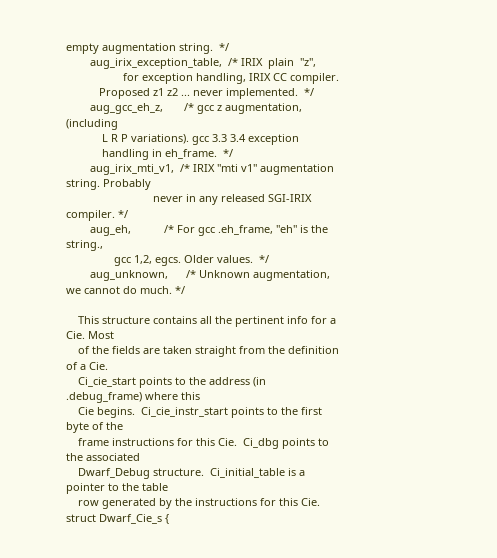empty augmentation string.  */
        aug_irix_exception_table,  /* IRIX  plain  "z",
                   for exception handling, IRIX CC compiler.
           Proposed z1 z2 ... never implemented.  */
        aug_gcc_eh_z,       /* gcc z augmentation,  (including
            L R P variations). gcc 3.3 3.4 exception
            handling in eh_frame.  */
        aug_irix_mti_v1,  /* IRIX "mti v1" augmentation string. Probably
                             never in any released SGI-IRIX compiler. */
        aug_eh,           /* For gcc .eh_frame, "eh" is the string.,
                gcc 1,2, egcs. Older values.  */
        aug_unknown,      /* Unknown augmentation, we cannot do much. */

    This structure contains all the pertinent info for a Cie. Most
    of the fields are taken straight from the definition of a Cie.
    Ci_cie_start points to the address (in .debug_frame) where this
    Cie begins.  Ci_cie_instr_start points to the first byte of the
    frame instructions for this Cie.  Ci_dbg points to the associated
    Dwarf_Debug structure.  Ci_initial_table is a pointer to the table
    row generated by the instructions for this Cie.
struct Dwarf_Cie_s {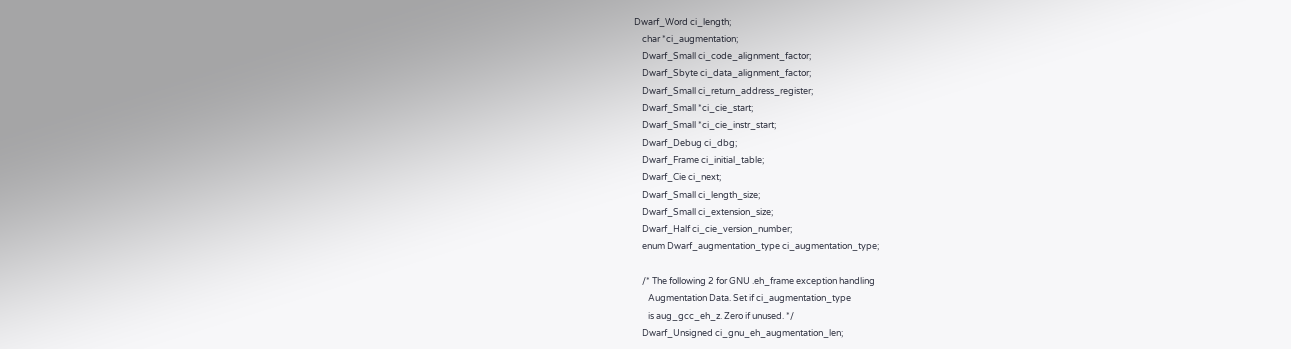Dwarf_Word ci_length;
    char *ci_augmentation;
    Dwarf_Small ci_code_alignment_factor;
    Dwarf_Sbyte ci_data_alignment_factor;
    Dwarf_Small ci_return_address_register;
    Dwarf_Small *ci_cie_start;
    Dwarf_Small *ci_cie_instr_start;
    Dwarf_Debug ci_dbg;
    Dwarf_Frame ci_initial_table;
    Dwarf_Cie ci_next;
    Dwarf_Small ci_length_size;
    Dwarf_Small ci_extension_size;
    Dwarf_Half ci_cie_version_number;
    enum Dwarf_augmentation_type ci_augmentation_type;

    /* The following 2 for GNU .eh_frame exception handling
       Augmentation Data. Set if ci_augmentation_type
       is aug_gcc_eh_z. Zero if unused. */
    Dwarf_Unsigned ci_gnu_eh_augmentation_len;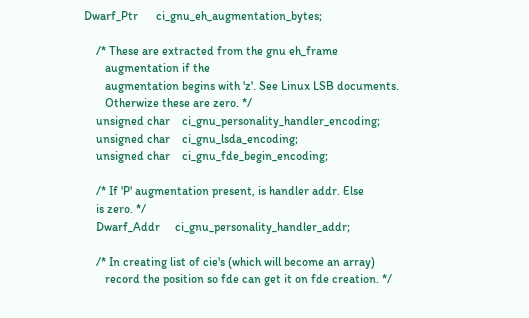Dwarf_Ptr      ci_gnu_eh_augmentation_bytes;

    /* These are extracted from the gnu eh_frame
       augmentation if the
       augmentation begins with 'z'. See Linux LSB documents.
       Otherwize these are zero. */
    unsigned char    ci_gnu_personality_handler_encoding;
    unsigned char    ci_gnu_lsda_encoding;
    unsigned char    ci_gnu_fde_begin_encoding;

    /* If 'P' augmentation present, is handler addr. Else
    is zero. */
    Dwarf_Addr     ci_gnu_personality_handler_addr;

    /* In creating list of cie's (which will become an array)
       record the position so fde can get it on fde creation. */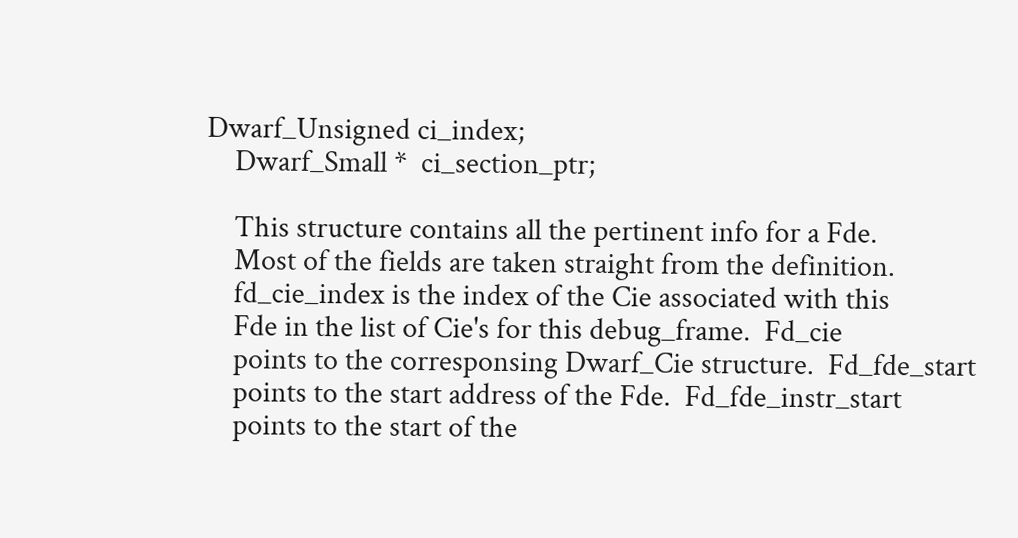Dwarf_Unsigned ci_index;
    Dwarf_Small *  ci_section_ptr;

    This structure contains all the pertinent info for a Fde.
    Most of the fields are taken straight from the definition.
    fd_cie_index is the index of the Cie associated with this
    Fde in the list of Cie's for this debug_frame.  Fd_cie
    points to the corresponsing Dwarf_Cie structure.  Fd_fde_start
    points to the start address of the Fde.  Fd_fde_instr_start
    points to the start of the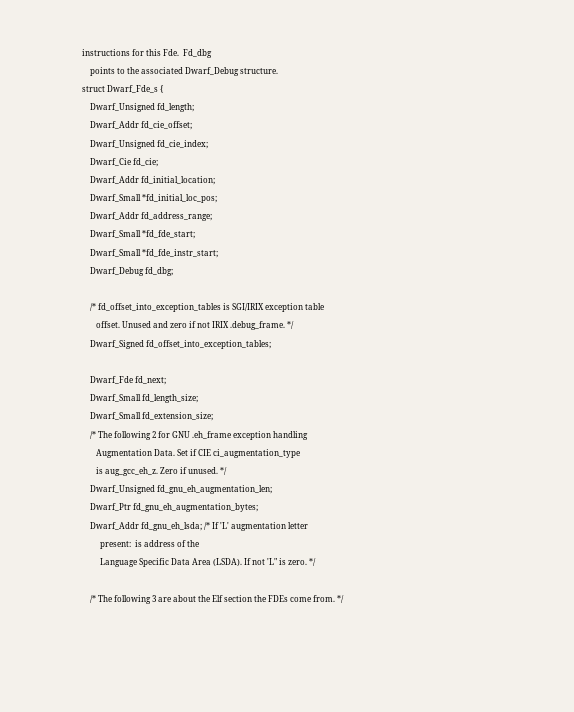instructions for this Fde.  Fd_dbg
    points to the associated Dwarf_Debug structure.
struct Dwarf_Fde_s {
    Dwarf_Unsigned fd_length;
    Dwarf_Addr fd_cie_offset;
    Dwarf_Unsigned fd_cie_index;
    Dwarf_Cie fd_cie;
    Dwarf_Addr fd_initial_location;
    Dwarf_Small *fd_initial_loc_pos;
    Dwarf_Addr fd_address_range;
    Dwarf_Small *fd_fde_start;
    Dwarf_Small *fd_fde_instr_start;
    Dwarf_Debug fd_dbg;

    /* fd_offset_into_exception_tables is SGI/IRIX exception table
       offset. Unused and zero if not IRIX .debug_frame. */
    Dwarf_Signed fd_offset_into_exception_tables;

    Dwarf_Fde fd_next;
    Dwarf_Small fd_length_size;
    Dwarf_Small fd_extension_size;
    /* The following 2 for GNU .eh_frame exception handling
       Augmentation Data. Set if CIE ci_augmentation_type
       is aug_gcc_eh_z. Zero if unused. */
    Dwarf_Unsigned fd_gnu_eh_augmentation_len;
    Dwarf_Ptr fd_gnu_eh_augmentation_bytes;
    Dwarf_Addr fd_gnu_eh_lsda; /* If 'L' augmentation letter
         present:  is address of the
         Language Specific Data Area (LSDA). If not 'L" is zero. */

    /* The following 3 are about the Elf section the FDEs come from. */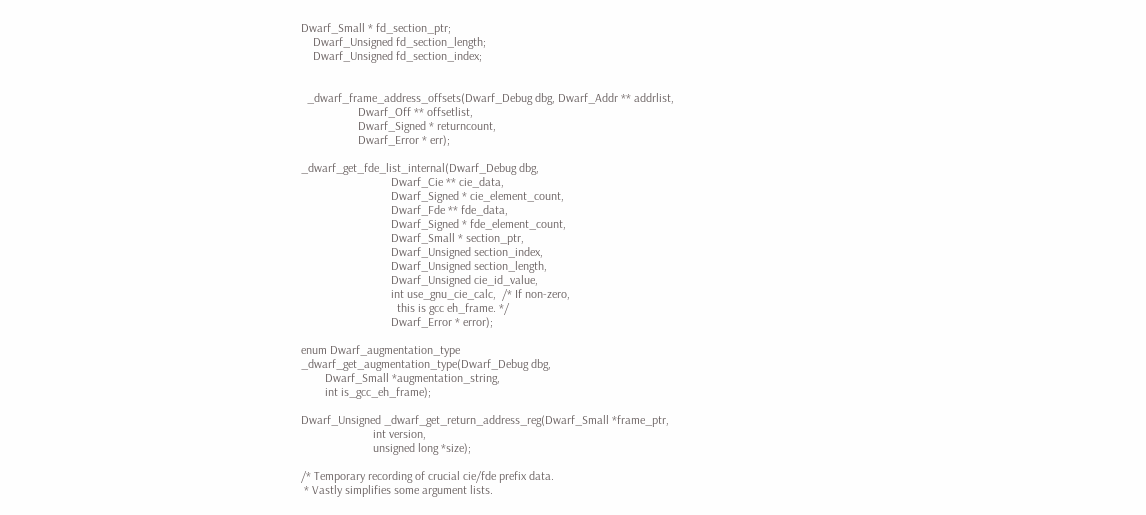Dwarf_Small * fd_section_ptr;
    Dwarf_Unsigned fd_section_length;
    Dwarf_Unsigned fd_section_index;


  _dwarf_frame_address_offsets(Dwarf_Debug dbg, Dwarf_Addr ** addrlist,
                   Dwarf_Off ** offsetlist,
                   Dwarf_Signed * returncount,
                   Dwarf_Error * err);

_dwarf_get_fde_list_internal(Dwarf_Debug dbg,
                              Dwarf_Cie ** cie_data,
                              Dwarf_Signed * cie_element_count,
                              Dwarf_Fde ** fde_data,
                              Dwarf_Signed * fde_element_count,
                              Dwarf_Small * section_ptr,
                              Dwarf_Unsigned section_index,
                              Dwarf_Unsigned section_length,
                              Dwarf_Unsigned cie_id_value,
                              int use_gnu_cie_calc,  /* If non-zero,
                                this is gcc eh_frame. */
                              Dwarf_Error * error);

enum Dwarf_augmentation_type
_dwarf_get_augmentation_type(Dwarf_Debug dbg,
        Dwarf_Small *augmentation_string,
        int is_gcc_eh_frame);

Dwarf_Unsigned _dwarf_get_return_address_reg(Dwarf_Small *frame_ptr,
                        int version,
                        unsigned long *size);

/* Temporary recording of crucial cie/fde prefix data.
 * Vastly simplifies some argument lists.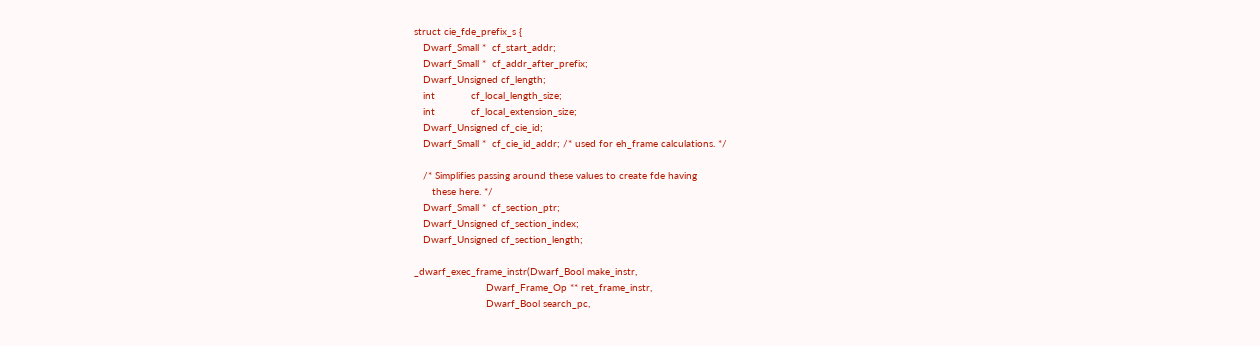struct cie_fde_prefix_s {
   Dwarf_Small *  cf_start_addr;
   Dwarf_Small *  cf_addr_after_prefix;
   Dwarf_Unsigned cf_length;
   int            cf_local_length_size;
   int            cf_local_extension_size;
   Dwarf_Unsigned cf_cie_id;
   Dwarf_Small *  cf_cie_id_addr; /* used for eh_frame calculations. */

   /* Simplifies passing around these values to create fde having
      these here. */
   Dwarf_Small *  cf_section_ptr;
   Dwarf_Unsigned cf_section_index;
   Dwarf_Unsigned cf_section_length;

_dwarf_exec_frame_instr(Dwarf_Bool make_instr,
                        Dwarf_Frame_Op ** ret_frame_instr,
                        Dwarf_Bool search_pc,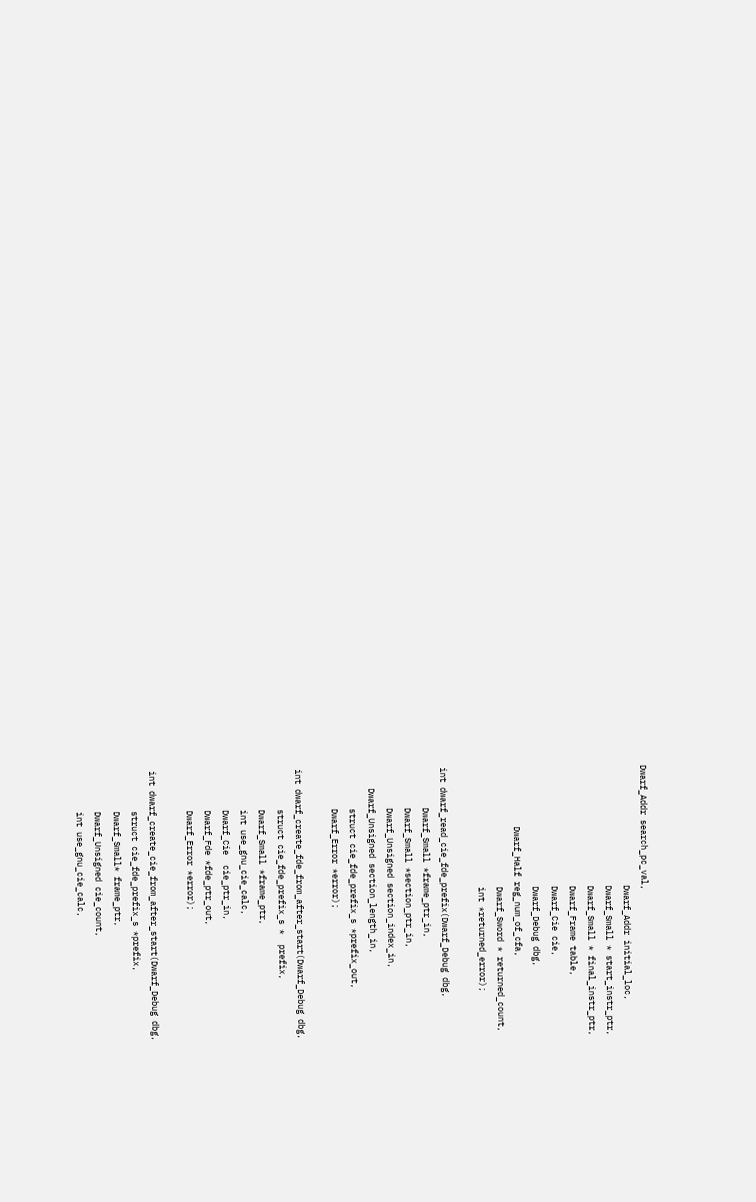Dwarf_Addr search_pc_val,
                        Dwarf_Addr initial_loc,
                        Dwarf_Small * start_instr_ptr,
                        Dwarf_Small * final_instr_ptr,
                        Dwarf_Frame table,
                        Dwarf_Cie cie,
                        Dwarf_Debug dbg,
            Dwarf_Half reg_num_of_cfa,
                        Dwarf_Sword * returned_count,
                        int *returned_error);

int dwarf_read_cie_fde_prefix(Dwarf_Debug dbg,
        Dwarf_Small *frame_ptr_in,
        Dwarf_Small *section_ptr_in,
        Dwarf_Unsigned section_index_in,
    Dwarf_Unsigned section_length_in,
        struct cie_fde_prefix_s *prefix_out,
        Dwarf_Error *error);

int dwarf_create_fde_from_after_start(Dwarf_Debug dbg,
        struct cie_fde_prefix_s *  prefix,
        Dwarf_Small *frame_ptr,
        int use_gnu_cie_calc,
        Dwarf_Cie  cie_ptr_in,
        Dwarf_Fde *fde_ptr_out,
        Dwarf_Error *error);

int dwarf_create_cie_from_after_start(Dwarf_Debug dbg,
        struct cie_fde_prefix_s *prefix,
        Dwarf_Small* frame_ptr,
        Dwarf_Unsigned cie_count,
        int use_gnu_cie_calc,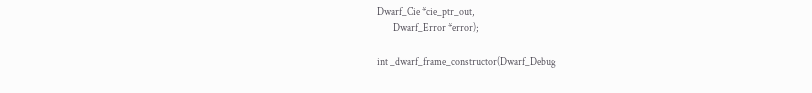Dwarf_Cie *cie_ptr_out,
        Dwarf_Error *error);

int _dwarf_frame_constructor(Dwarf_Debug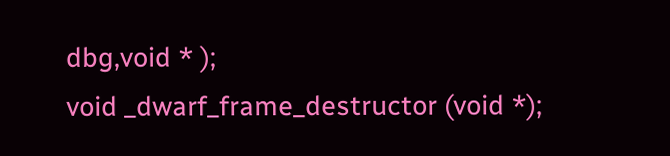dbg,void * );
void _dwarf_frame_destructor (void *);